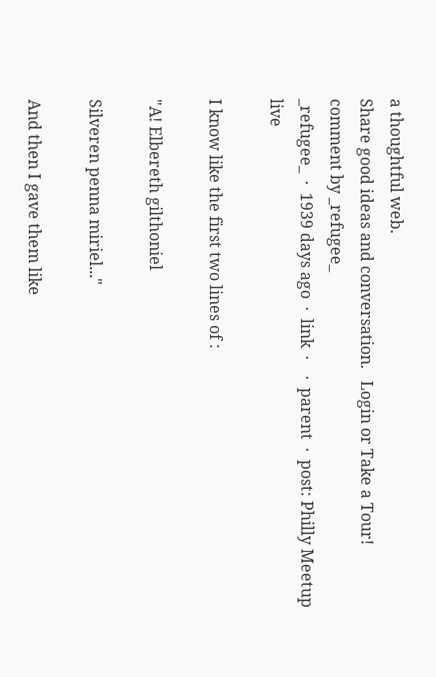a thoughtful web.
Share good ideas and conversation.   Login or Take a Tour!
comment by _refugee_
_refugee_  ·  1939 days ago  ·  link  ·    ·  parent  ·  post: Philly Meetup live

I know like the first two lines of :

"A! Elbereth gilthoniel

Silveren penna miriel..."

And then I gave them like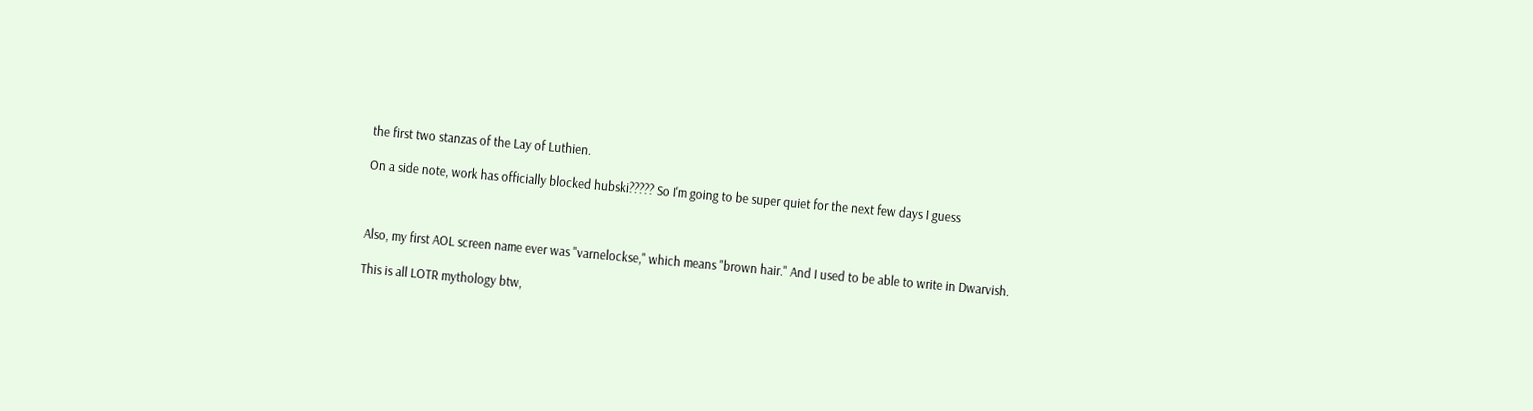the first two stanzas of the Lay of Luthien.

On a side note, work has officially blocked hubski????? So I'm going to be super quiet for the next few days I guess



Also, my first AOL screen name ever was "varnelockse," which means "brown hair." And I used to be able to write in Dwarvish.

This is all LOTR mythology btw,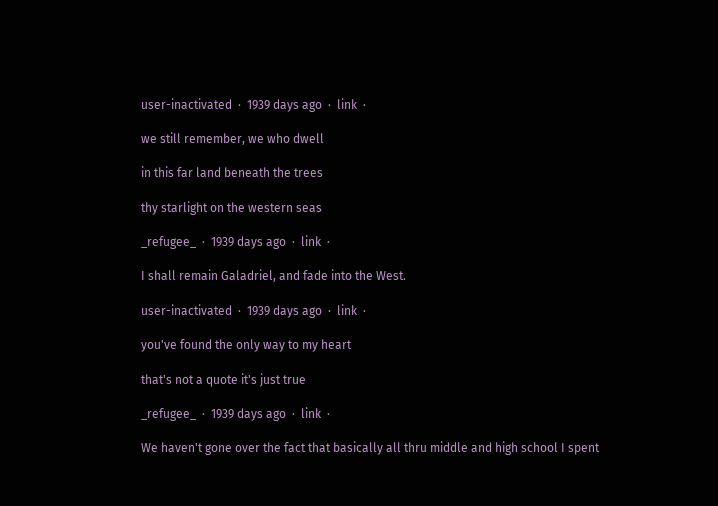user-inactivated  ·  1939 days ago  ·  link  ·

we still remember, we who dwell

in this far land beneath the trees

thy starlight on the western seas

_refugee_  ·  1939 days ago  ·  link  ·

I shall remain Galadriel, and fade into the West.

user-inactivated  ·  1939 days ago  ·  link  ·

you've found the only way to my heart

that's not a quote it's just true

_refugee_  ·  1939 days ago  ·  link  ·

We haven't gone over the fact that basically all thru middle and high school I spent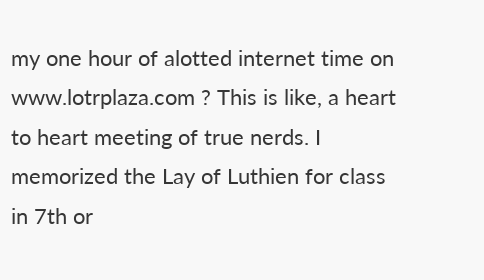my one hour of alotted internet time on www.lotrplaza.com ? This is like, a heart to heart meeting of true nerds. I memorized the Lay of Luthien for class in 7th or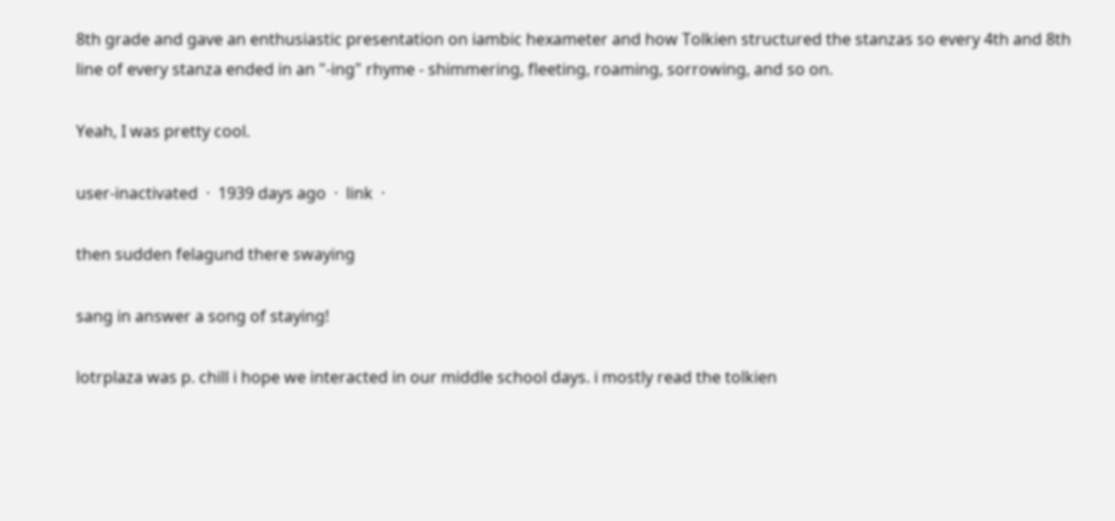8th grade and gave an enthusiastic presentation on iambic hexameter and how Tolkien structured the stanzas so every 4th and 8th line of every stanza ended in an "-ing" rhyme - shimmering, fleeting, roaming, sorrowing, and so on.

Yeah, I was pretty cool.

user-inactivated  ·  1939 days ago  ·  link  ·

then sudden felagund there swaying

sang in answer a song of staying!

lotrplaza was p. chill i hope we interacted in our middle school days. i mostly read the tolkien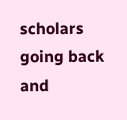scholars going back and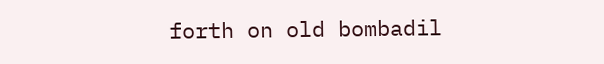forth on old bombadil